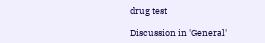drug test

Discussion in 'General'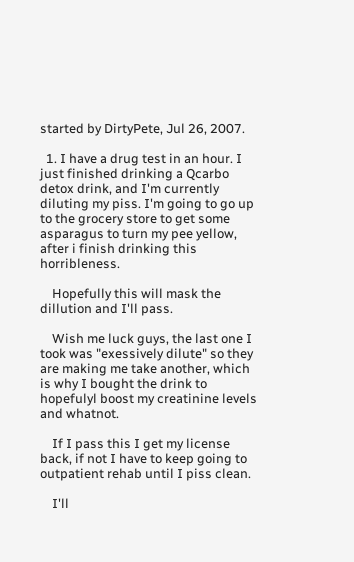started by DirtyPete, Jul 26, 2007.

  1. I have a drug test in an hour. I just finished drinking a Qcarbo detox drink, and I'm currently diluting my piss. I'm going to go up to the grocery store to get some asparagus to turn my pee yellow, after i finish drinking this horribleness.

    Hopefully this will mask the dillution and I'll pass.

    Wish me luck guys, the last one I took was "exessively dilute" so they are making me take another, which is why I bought the drink to hopefulyl boost my creatinine levels and whatnot.

    If I pass this I get my license back, if not I have to keep going to outpatient rehab until I piss clean.

    I'll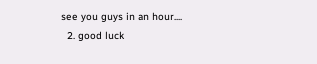see you guys in an hour....
  2. good luck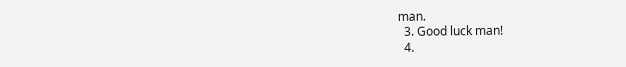man.
  3. Good luck man!
  4.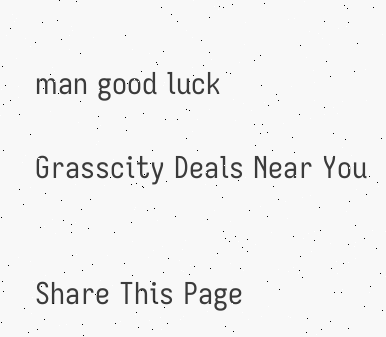man good luck

Grasscity Deals Near You


Share This Page